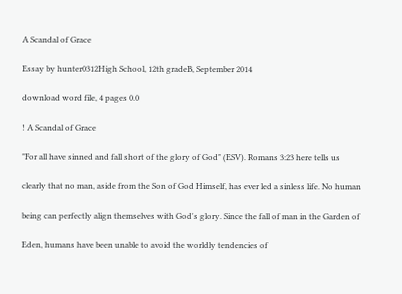A Scandal of Grace

Essay by hunter0312High School, 12th gradeB, September 2014

download word file, 4 pages 0.0

! A Scandal of Grace

"For all have sinned and fall short of the glory of God" (ESV). Romans 3:23 here tells us

clearly that no man, aside from the Son of God Himself, has ever led a sinless life. No human

being can perfectly align themselves with God's glory. Since the fall of man in the Garden of

Eden, humans have been unable to avoid the worldly tendencies of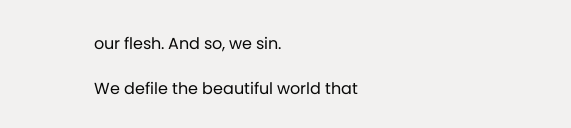our flesh. And so, we sin.

We defile the beautiful world that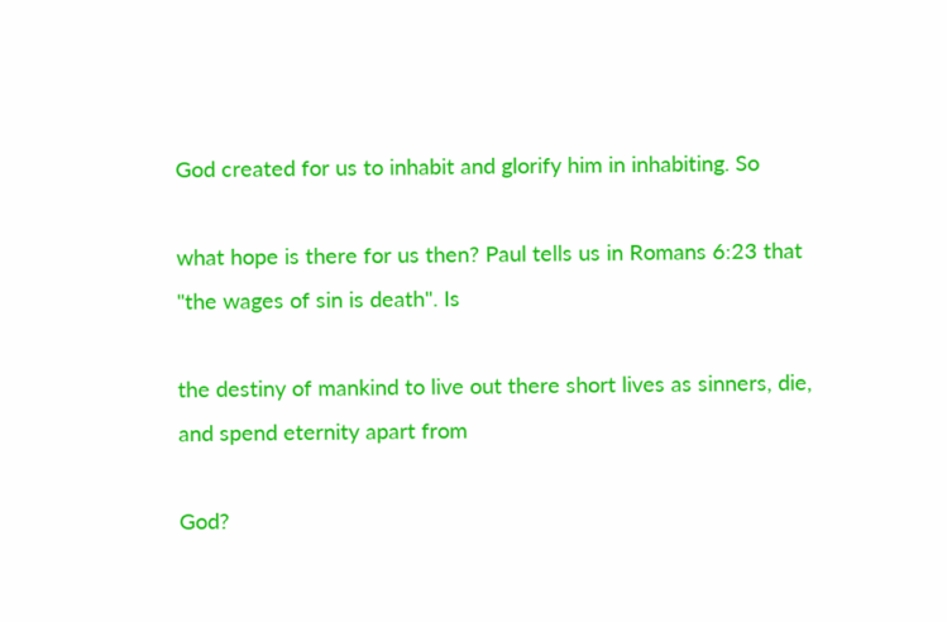God created for us to inhabit and glorify him in inhabiting. So

what hope is there for us then? Paul tells us in Romans 6:23 that "the wages of sin is death". Is

the destiny of mankind to live out there short lives as sinners, die, and spend eternity apart from

God?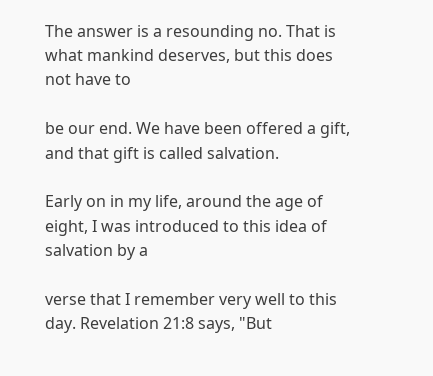The answer is a resounding no. That is what mankind deserves, but this does not have to

be our end. We have been offered a gift, and that gift is called salvation.

Early on in my life, around the age of eight, I was introduced to this idea of salvation by a

verse that I remember very well to this day. Revelation 21:8 says, "But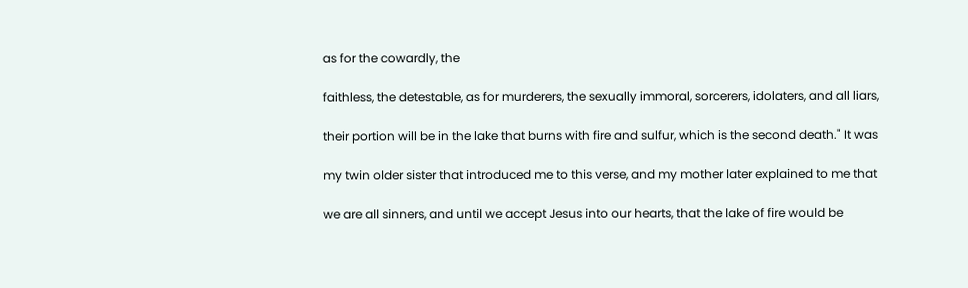as for the cowardly, the

faithless, the detestable, as for murderers, the sexually immoral, sorcerers, idolaters, and all liars,

their portion will be in the lake that burns with fire and sulfur, which is the second death." It was

my twin older sister that introduced me to this verse, and my mother later explained to me that

we are all sinners, and until we accept Jesus into our hearts, that the lake of fire would be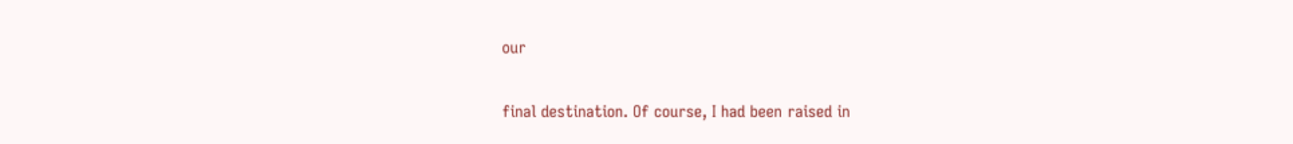our

final destination. Of course, I had been raised in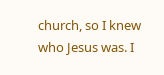church, so I knew who Jesus was. I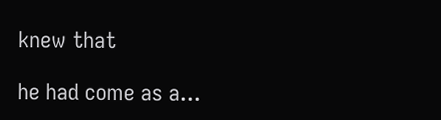knew that

he had come as a...